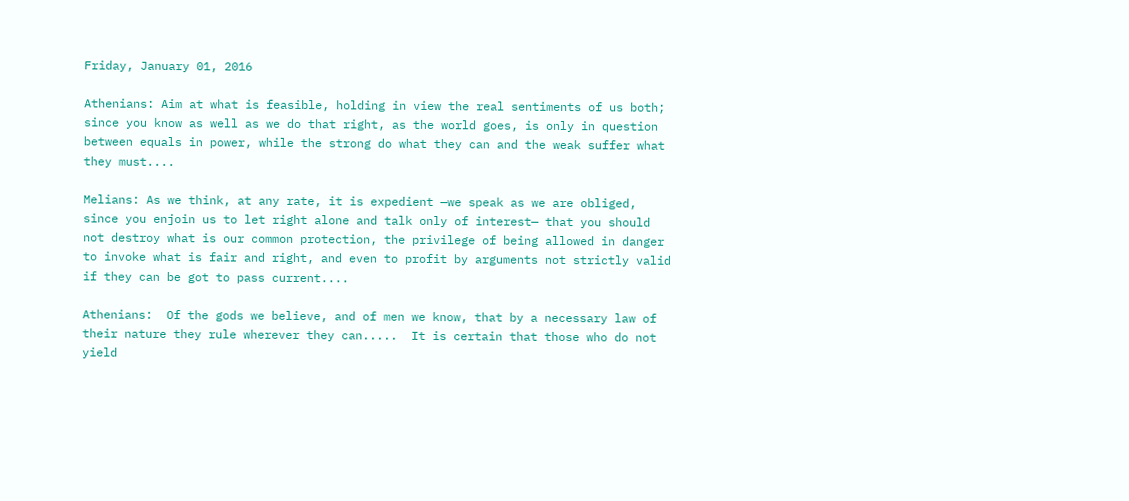Friday, January 01, 2016

Athenians: Aim at what is feasible, holding in view the real sentiments of us both; since you know as well as we do that right, as the world goes, is only in question between equals in power, while the strong do what they can and the weak suffer what they must....

Melians: As we think, at any rate, it is expedient —we speak as we are obliged, since you enjoin us to let right alone and talk only of interest— that you should not destroy what is our common protection, the privilege of being allowed in danger to invoke what is fair and right, and even to profit by arguments not strictly valid if they can be got to pass current....

Athenians:  Of the gods we believe, and of men we know, that by a necessary law of their nature they rule wherever they can.....  It is certain that those who do not yield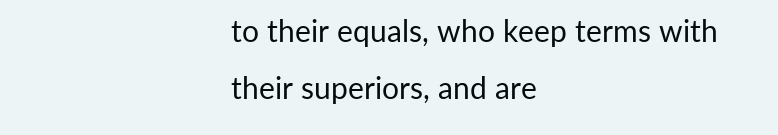to their equals, who keep terms with their superiors, and are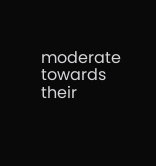moderate towards their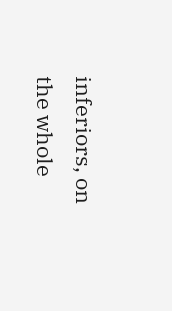inferiors, on the whole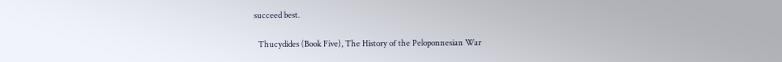succeed best.

  Thucydides (Book Five), The History of the Peloponnesian War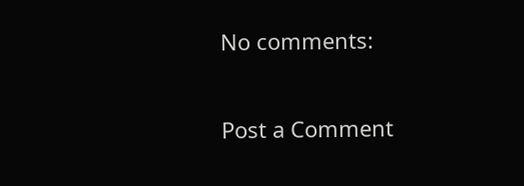No comments:

Post a Comment